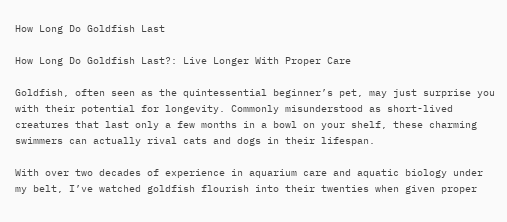How Long Do Goldfish Last

How Long Do Goldfish Last?: Live Longer With Proper Care

Goldfish, often seen as the quintessential beginner’s pet, may just surprise you with their potential for longevity. Commonly misunderstood as short-lived creatures that last only a few months in a bowl on your shelf, these charming swimmers can actually rival cats and dogs in their lifespan.

With over two decades of experience in aquarium care and aquatic biology under my belt, I’ve watched goldfish flourish into their twenties when given proper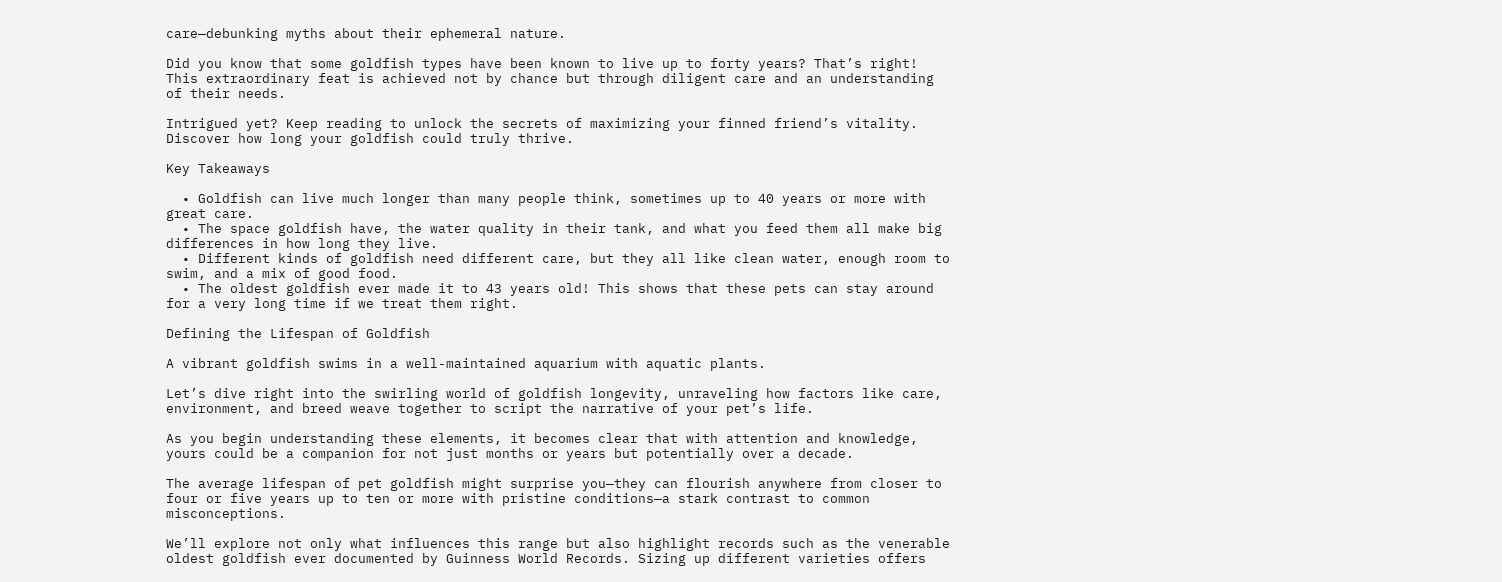care—debunking myths about their ephemeral nature.

Did you know that some goldfish types have been known to live up to forty years? That’s right! This extraordinary feat is achieved not by chance but through diligent care and an understanding of their needs.

Intrigued yet? Keep reading to unlock the secrets of maximizing your finned friend’s vitality. Discover how long your goldfish could truly thrive.

Key Takeaways

  • Goldfish can live much longer than many people think, sometimes up to 40 years or more with great care.
  • The space goldfish have, the water quality in their tank, and what you feed them all make big differences in how long they live.
  • Different kinds of goldfish need different care, but they all like clean water, enough room to swim, and a mix of good food.
  • The oldest goldfish ever made it to 43 years old! This shows that these pets can stay around for a very long time if we treat them right.

Defining the Lifespan of Goldfish

A vibrant goldfish swims in a well-maintained aquarium with aquatic plants.

Let’s dive right into the swirling world of goldfish longevity, unraveling how factors like care, environment, and breed weave together to script the narrative of your pet’s life.

As you begin understanding these elements, it becomes clear that with attention and knowledge, yours could be a companion for not just months or years but potentially over a decade.

The average lifespan of pet goldfish might surprise you—they can flourish anywhere from closer to four or five years up to ten or more with pristine conditions—a stark contrast to common misconceptions.

We’ll explore not only what influences this range but also highlight records such as the venerable oldest goldfish ever documented by Guinness World Records. Sizing up different varieties offers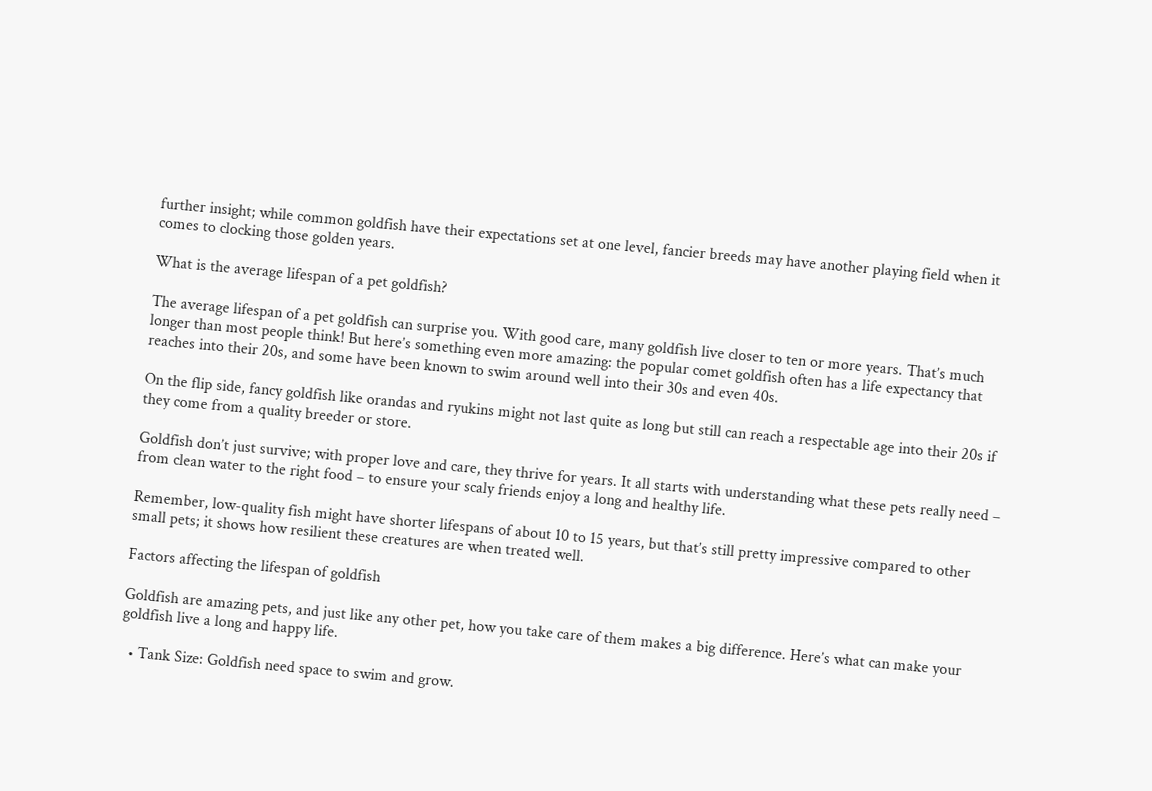further insight; while common goldfish have their expectations set at one level, fancier breeds may have another playing field when it comes to clocking those golden years.

What is the average lifespan of a pet goldfish?

The average lifespan of a pet goldfish can surprise you. With good care, many goldfish live closer to ten or more years. That’s much longer than most people think! But here’s something even more amazing: the popular comet goldfish often has a life expectancy that reaches into their 20s, and some have been known to swim around well into their 30s and even 40s.

On the flip side, fancy goldfish like orandas and ryukins might not last quite as long but still can reach a respectable age into their 20s if they come from a quality breeder or store.

Goldfish don’t just survive; with proper love and care, they thrive for years. It all starts with understanding what these pets really need – from clean water to the right food – to ensure your scaly friends enjoy a long and healthy life.

Remember, low-quality fish might have shorter lifespans of about 10 to 15 years, but that’s still pretty impressive compared to other small pets; it shows how resilient these creatures are when treated well.

Factors affecting the lifespan of goldfish

Goldfish are amazing pets, and just like any other pet, how you take care of them makes a big difference. Here’s what can make your goldfish live a long and happy life.

  • Tank Size: Goldfish need space to swim and grow.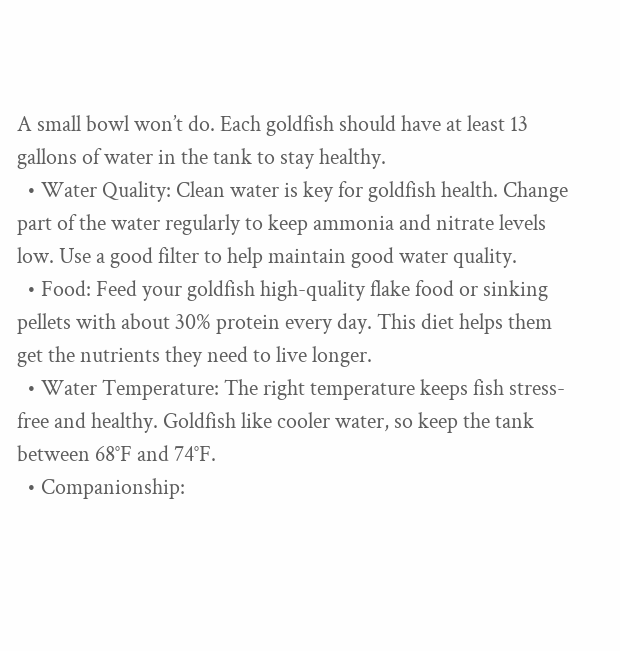A small bowl won’t do. Each goldfish should have at least 13 gallons of water in the tank to stay healthy.
  • Water Quality: Clean water is key for goldfish health. Change part of the water regularly to keep ammonia and nitrate levels low. Use a good filter to help maintain good water quality.
  • Food: Feed your goldfish high-quality flake food or sinking pellets with about 30% protein every day. This diet helps them get the nutrients they need to live longer.
  • Water Temperature: The right temperature keeps fish stress-free and healthy. Goldfish like cooler water, so keep the tank between 68°F and 74°F.
  • Companionship: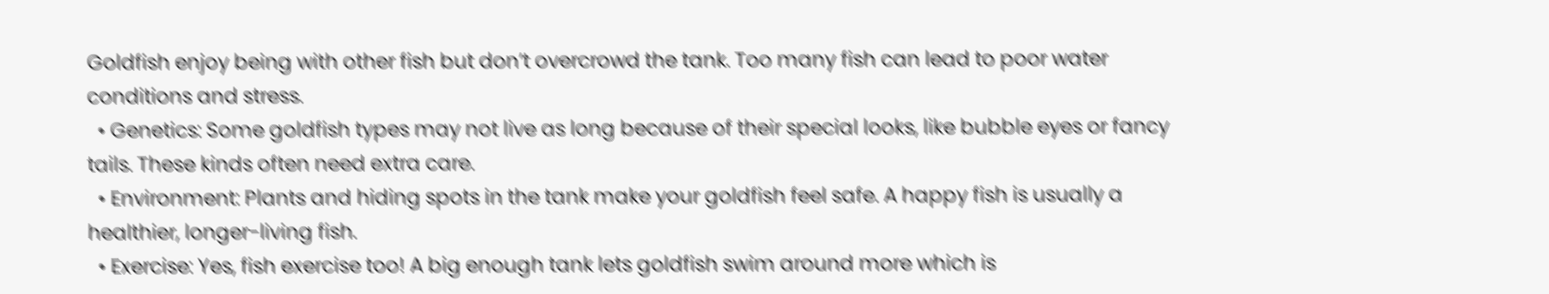Goldfish enjoy being with other fish but don’t overcrowd the tank. Too many fish can lead to poor water conditions and stress.
  • Genetics: Some goldfish types may not live as long because of their special looks, like bubble eyes or fancy tails. These kinds often need extra care.
  • Environment: Plants and hiding spots in the tank make your goldfish feel safe. A happy fish is usually a healthier, longer-living fish.
  • Exercise: Yes, fish exercise too! A big enough tank lets goldfish swim around more which is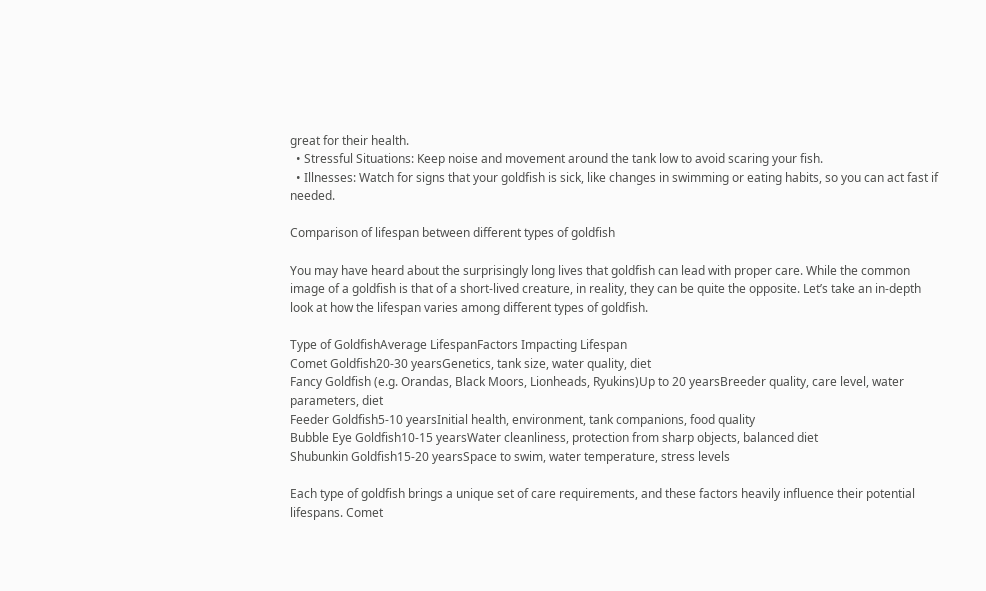great for their health.
  • Stressful Situations: Keep noise and movement around the tank low to avoid scaring your fish.
  • Illnesses: Watch for signs that your goldfish is sick, like changes in swimming or eating habits, so you can act fast if needed.

Comparison of lifespan between different types of goldfish

You may have heard about the surprisingly long lives that goldfish can lead with proper care. While the common image of a goldfish is that of a short-lived creature, in reality, they can be quite the opposite. Let’s take an in-depth look at how the lifespan varies among different types of goldfish.

Type of GoldfishAverage LifespanFactors Impacting Lifespan
Comet Goldfish20-30 yearsGenetics, tank size, water quality, diet
Fancy Goldfish (e.g. Orandas, Black Moors, Lionheads, Ryukins)Up to 20 yearsBreeder quality, care level, water parameters, diet
Feeder Goldfish5-10 yearsInitial health, environment, tank companions, food quality
Bubble Eye Goldfish10-15 yearsWater cleanliness, protection from sharp objects, balanced diet
Shubunkin Goldfish15-20 yearsSpace to swim, water temperature, stress levels

Each type of goldfish brings a unique set of care requirements, and these factors heavily influence their potential lifespans. Comet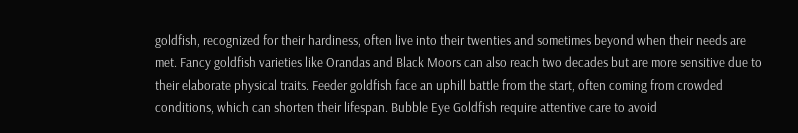goldfish, recognized for their hardiness, often live into their twenties and sometimes beyond when their needs are met. Fancy goldfish varieties like Orandas and Black Moors can also reach two decades but are more sensitive due to their elaborate physical traits. Feeder goldfish face an uphill battle from the start, often coming from crowded conditions, which can shorten their lifespan. Bubble Eye Goldfish require attentive care to avoid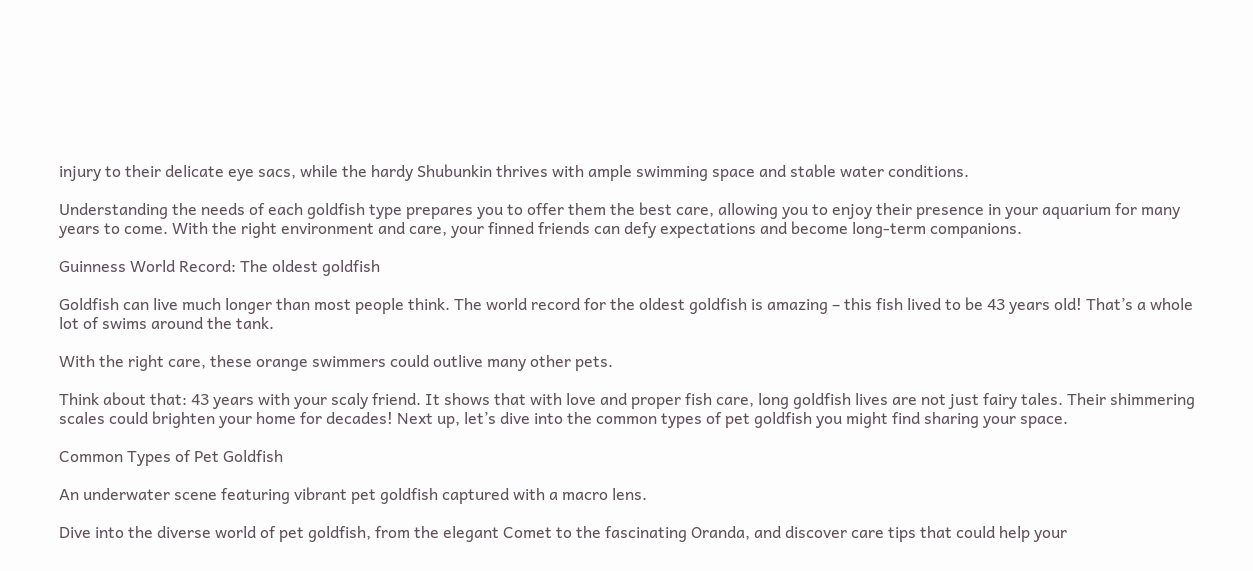injury to their delicate eye sacs, while the hardy Shubunkin thrives with ample swimming space and stable water conditions.

Understanding the needs of each goldfish type prepares you to offer them the best care, allowing you to enjoy their presence in your aquarium for many years to come. With the right environment and care, your finned friends can defy expectations and become long-term companions.

Guinness World Record: The oldest goldfish

Goldfish can live much longer than most people think. The world record for the oldest goldfish is amazing – this fish lived to be 43 years old! That’s a whole lot of swims around the tank.

With the right care, these orange swimmers could outlive many other pets.

Think about that: 43 years with your scaly friend. It shows that with love and proper fish care, long goldfish lives are not just fairy tales. Their shimmering scales could brighten your home for decades! Next up, let’s dive into the common types of pet goldfish you might find sharing your space.

Common Types of Pet Goldfish

An underwater scene featuring vibrant pet goldfish captured with a macro lens.

Dive into the diverse world of pet goldfish, from the elegant Comet to the fascinating Oranda, and discover care tips that could help your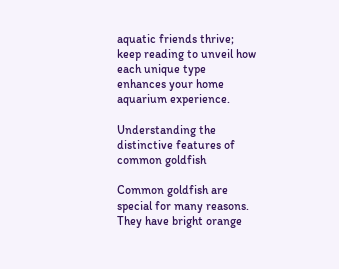aquatic friends thrive; keep reading to unveil how each unique type enhances your home aquarium experience.

Understanding the distinctive features of common goldfish

Common goldfish are special for many reasons. They have bright orange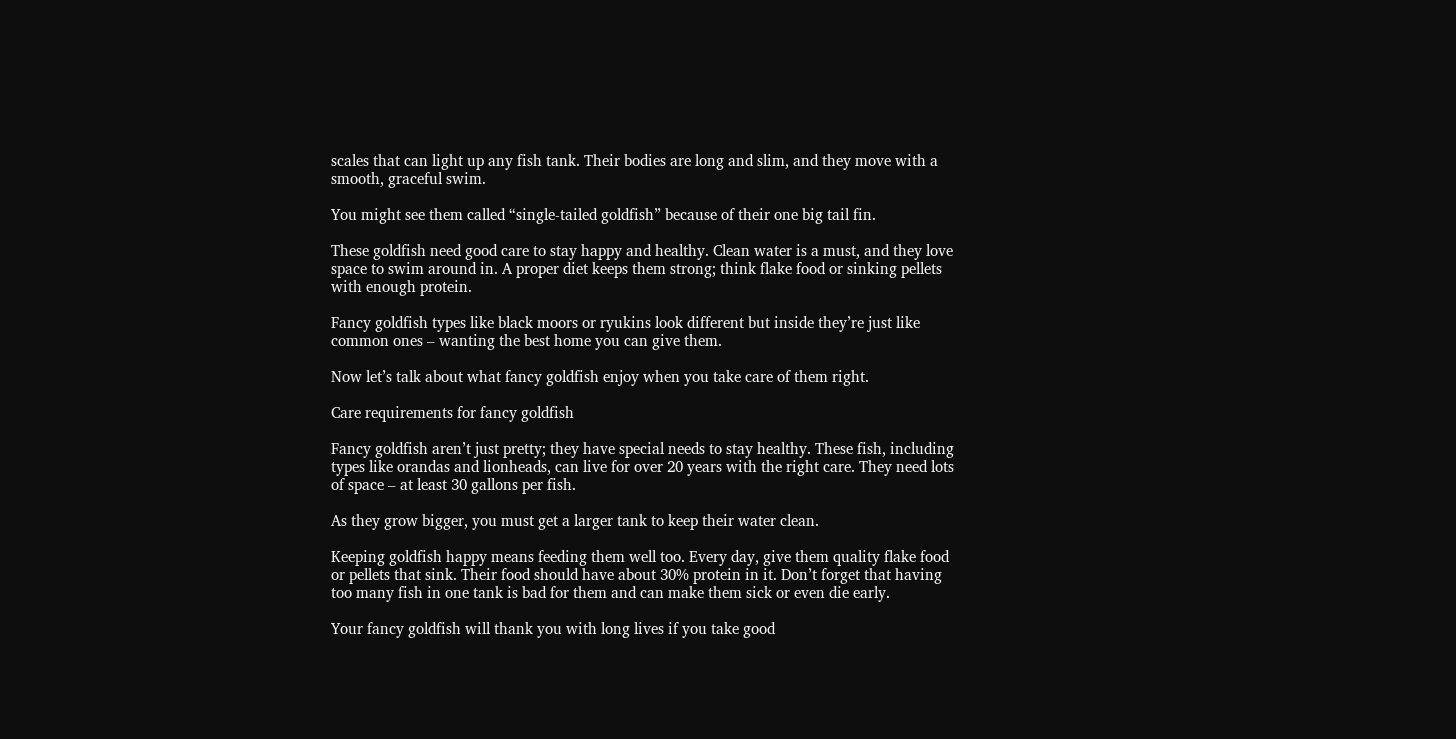scales that can light up any fish tank. Their bodies are long and slim, and they move with a smooth, graceful swim.

You might see them called “single-tailed goldfish” because of their one big tail fin.

These goldfish need good care to stay happy and healthy. Clean water is a must, and they love space to swim around in. A proper diet keeps them strong; think flake food or sinking pellets with enough protein.

Fancy goldfish types like black moors or ryukins look different but inside they’re just like common ones – wanting the best home you can give them.

Now let’s talk about what fancy goldfish enjoy when you take care of them right.

Care requirements for fancy goldfish

Fancy goldfish aren’t just pretty; they have special needs to stay healthy. These fish, including types like orandas and lionheads, can live for over 20 years with the right care. They need lots of space – at least 30 gallons per fish.

As they grow bigger, you must get a larger tank to keep their water clean.

Keeping goldfish happy means feeding them well too. Every day, give them quality flake food or pellets that sink. Their food should have about 30% protein in it. Don’t forget that having too many fish in one tank is bad for them and can make them sick or even die early.

Your fancy goldfish will thank you with long lives if you take good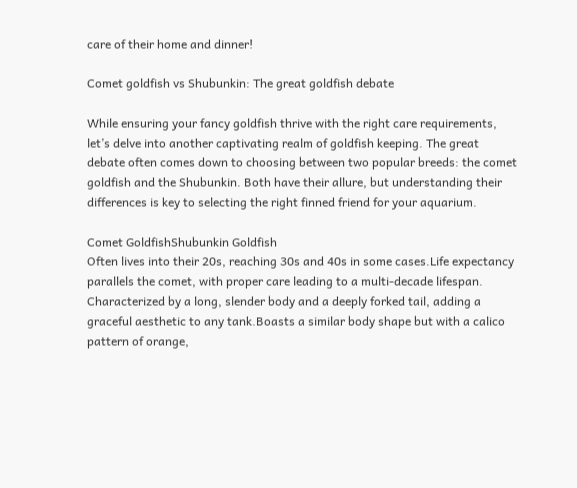care of their home and dinner!

Comet goldfish vs Shubunkin: The great goldfish debate

While ensuring your fancy goldfish thrive with the right care requirements, let’s delve into another captivating realm of goldfish keeping. The great debate often comes down to choosing between two popular breeds: the comet goldfish and the Shubunkin. Both have their allure, but understanding their differences is key to selecting the right finned friend for your aquarium.

Comet GoldfishShubunkin Goldfish
Often lives into their 20s, reaching 30s and 40s in some cases.Life expectancy parallels the comet, with proper care leading to a multi-decade lifespan.
Characterized by a long, slender body and a deeply forked tail, adding a graceful aesthetic to any tank.Boasts a similar body shape but with a calico pattern of orange,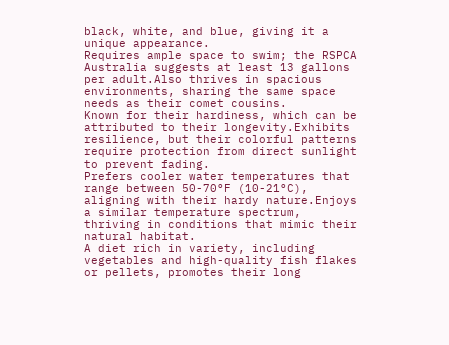black, white, and blue, giving it a unique appearance.
Requires ample space to swim; the RSPCA Australia suggests at least 13 gallons per adult.Also thrives in spacious environments, sharing the same space needs as their comet cousins.
Known for their hardiness, which can be attributed to their longevity.Exhibits resilience, but their colorful patterns require protection from direct sunlight to prevent fading.
Prefers cooler water temperatures that range between 50-70°F (10-21°C), aligning with their hardy nature.Enjoys a similar temperature spectrum, thriving in conditions that mimic their natural habitat.
A diet rich in variety, including vegetables and high-quality fish flakes or pellets, promotes their long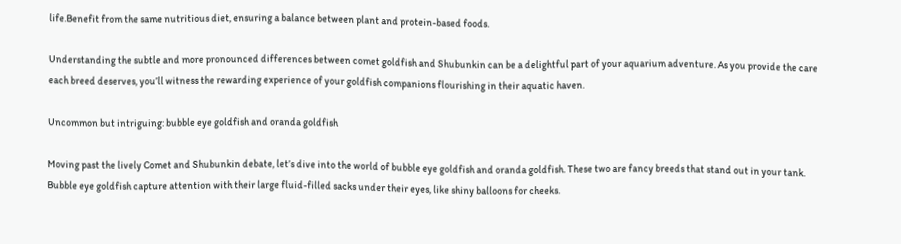life.Benefit from the same nutritious diet, ensuring a balance between plant and protein-based foods.

Understanding the subtle and more pronounced differences between comet goldfish and Shubunkin can be a delightful part of your aquarium adventure. As you provide the care each breed deserves, you’ll witness the rewarding experience of your goldfish companions flourishing in their aquatic haven.

Uncommon but intriguing: bubble eye goldfish and oranda goldfish

Moving past the lively Comet and Shubunkin debate, let’s dive into the world of bubble eye goldfish and oranda goldfish. These two are fancy breeds that stand out in your tank. Bubble eye goldfish capture attention with their large fluid-filled sacks under their eyes, like shiny balloons for cheeks.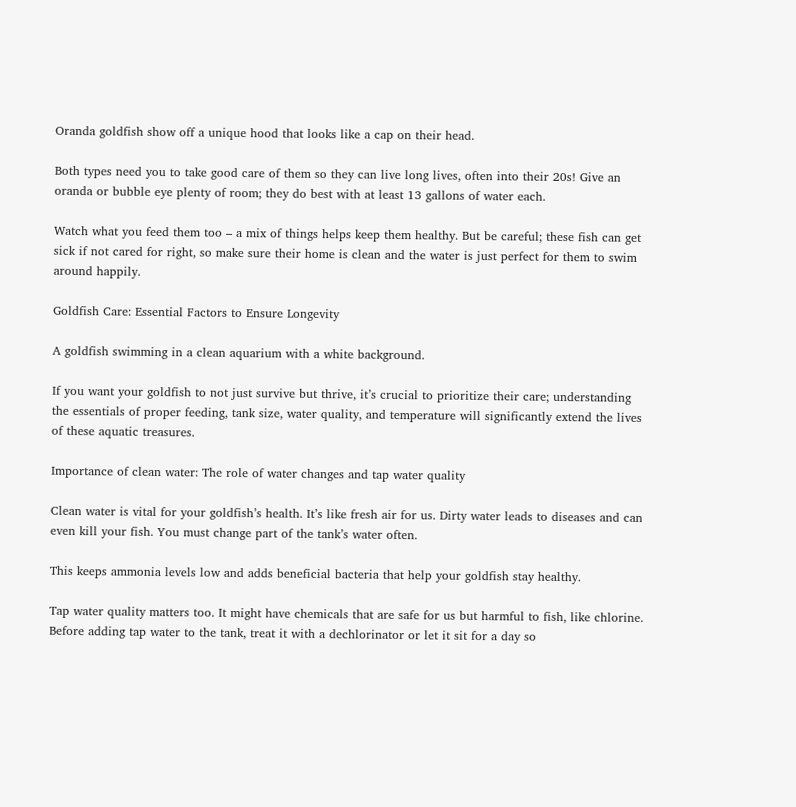Oranda goldfish show off a unique hood that looks like a cap on their head.

Both types need you to take good care of them so they can live long lives, often into their 20s! Give an oranda or bubble eye plenty of room; they do best with at least 13 gallons of water each.

Watch what you feed them too – a mix of things helps keep them healthy. But be careful; these fish can get sick if not cared for right, so make sure their home is clean and the water is just perfect for them to swim around happily.

Goldfish Care: Essential Factors to Ensure Longevity

A goldfish swimming in a clean aquarium with a white background.

If you want your goldfish to not just survive but thrive, it’s crucial to prioritize their care; understanding the essentials of proper feeding, tank size, water quality, and temperature will significantly extend the lives of these aquatic treasures.

Importance of clean water: The role of water changes and tap water quality

Clean water is vital for your goldfish’s health. It’s like fresh air for us. Dirty water leads to diseases and can even kill your fish. You must change part of the tank’s water often.

This keeps ammonia levels low and adds beneficial bacteria that help your goldfish stay healthy.

Tap water quality matters too. It might have chemicals that are safe for us but harmful to fish, like chlorine. Before adding tap water to the tank, treat it with a dechlorinator or let it sit for a day so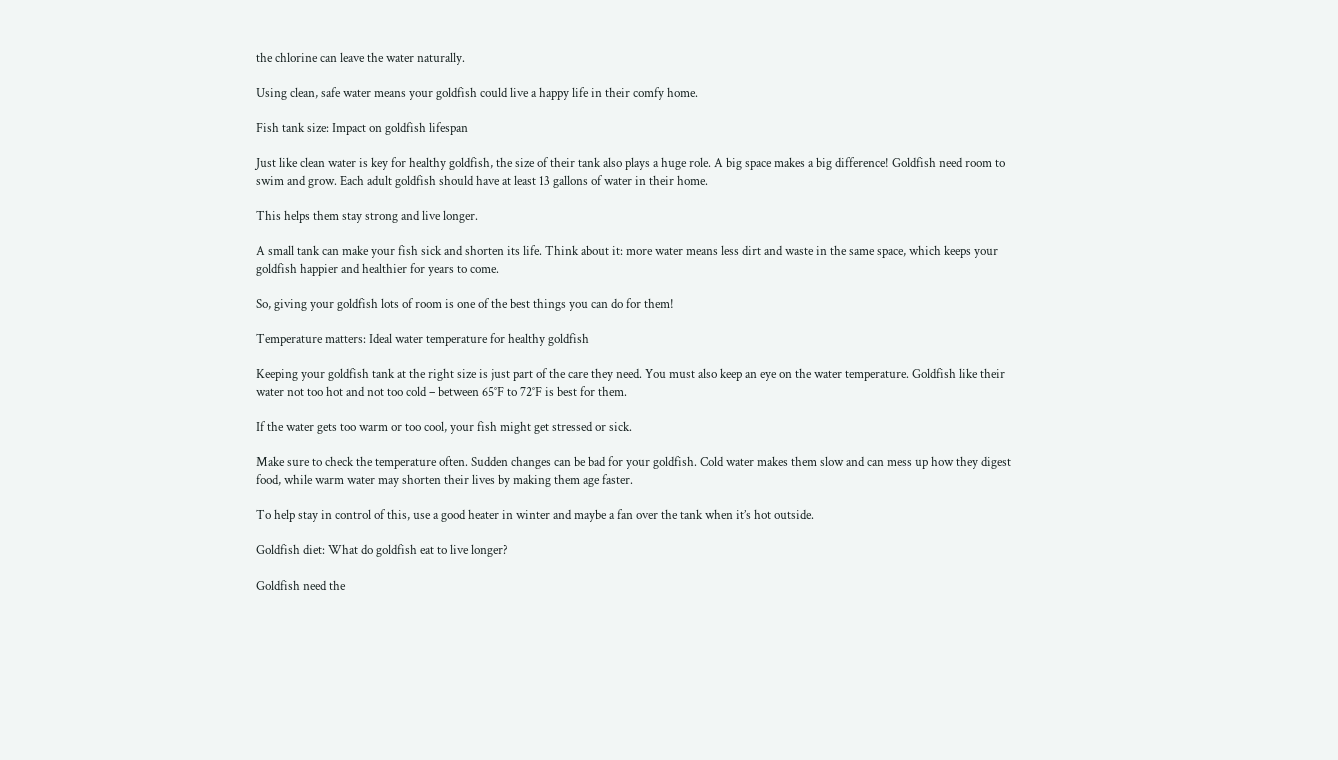the chlorine can leave the water naturally.

Using clean, safe water means your goldfish could live a happy life in their comfy home.

Fish tank size: Impact on goldfish lifespan

Just like clean water is key for healthy goldfish, the size of their tank also plays a huge role. A big space makes a big difference! Goldfish need room to swim and grow. Each adult goldfish should have at least 13 gallons of water in their home.

This helps them stay strong and live longer.

A small tank can make your fish sick and shorten its life. Think about it: more water means less dirt and waste in the same space, which keeps your goldfish happier and healthier for years to come.

So, giving your goldfish lots of room is one of the best things you can do for them!

Temperature matters: Ideal water temperature for healthy goldfish

Keeping your goldfish tank at the right size is just part of the care they need. You must also keep an eye on the water temperature. Goldfish like their water not too hot and not too cold – between 65°F to 72°F is best for them.

If the water gets too warm or too cool, your fish might get stressed or sick.

Make sure to check the temperature often. Sudden changes can be bad for your goldfish. Cold water makes them slow and can mess up how they digest food, while warm water may shorten their lives by making them age faster.

To help stay in control of this, use a good heater in winter and maybe a fan over the tank when it’s hot outside.

Goldfish diet: What do goldfish eat to live longer?

Goldfish need the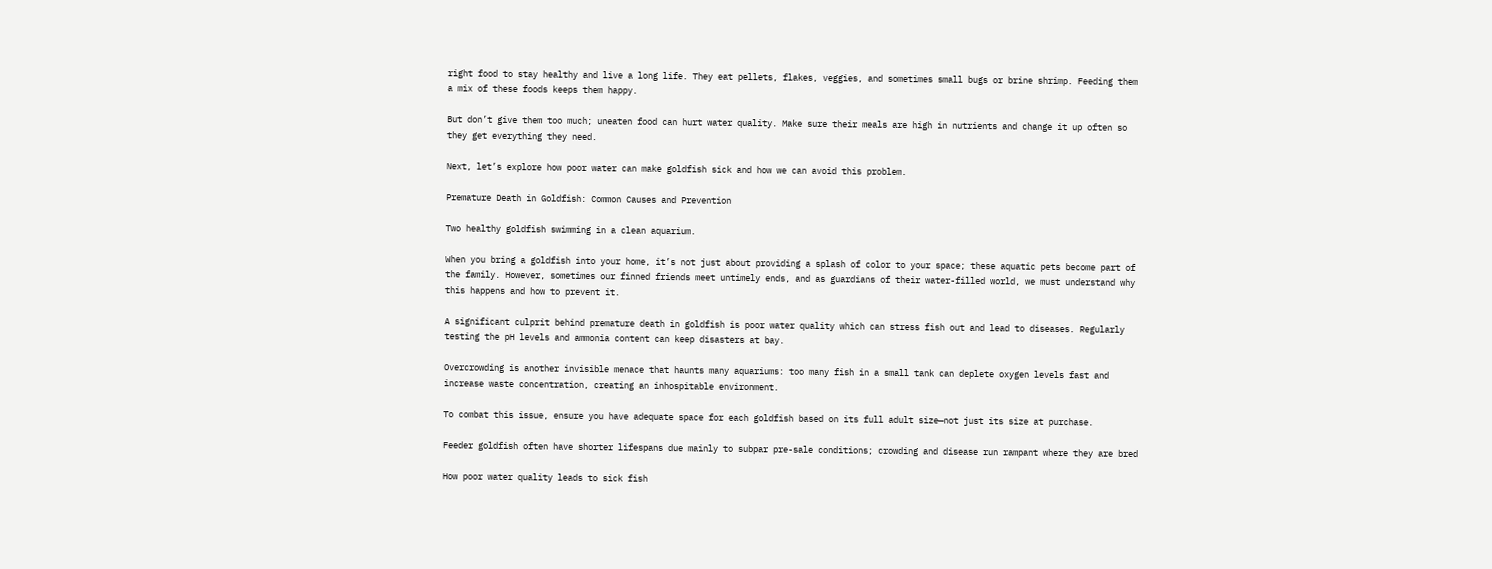right food to stay healthy and live a long life. They eat pellets, flakes, veggies, and sometimes small bugs or brine shrimp. Feeding them a mix of these foods keeps them happy.

But don’t give them too much; uneaten food can hurt water quality. Make sure their meals are high in nutrients and change it up often so they get everything they need.

Next, let’s explore how poor water can make goldfish sick and how we can avoid this problem.

Premature Death in Goldfish: Common Causes and Prevention

Two healthy goldfish swimming in a clean aquarium.

When you bring a goldfish into your home, it’s not just about providing a splash of color to your space; these aquatic pets become part of the family. However, sometimes our finned friends meet untimely ends, and as guardians of their water-filled world, we must understand why this happens and how to prevent it.

A significant culprit behind premature death in goldfish is poor water quality which can stress fish out and lead to diseases. Regularly testing the pH levels and ammonia content can keep disasters at bay.

Overcrowding is another invisible menace that haunts many aquariums: too many fish in a small tank can deplete oxygen levels fast and increase waste concentration, creating an inhospitable environment.

To combat this issue, ensure you have adequate space for each goldfish based on its full adult size—not just its size at purchase.

Feeder goldfish often have shorter lifespans due mainly to subpar pre-sale conditions; crowding and disease run rampant where they are bred

How poor water quality leads to sick fish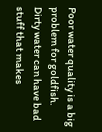Poor water quality is a big problem for goldfish. Dirty water can have bad stuff that makes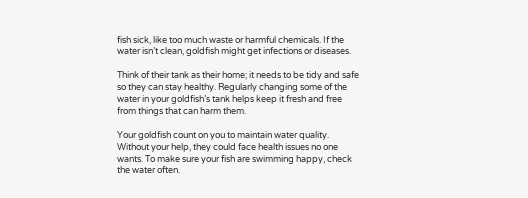fish sick, like too much waste or harmful chemicals. If the water isn’t clean, goldfish might get infections or diseases.

Think of their tank as their home; it needs to be tidy and safe so they can stay healthy. Regularly changing some of the water in your goldfish’s tank helps keep it fresh and free from things that can harm them.

Your goldfish count on you to maintain water quality. Without your help, they could face health issues no one wants. To make sure your fish are swimming happy, check the water often.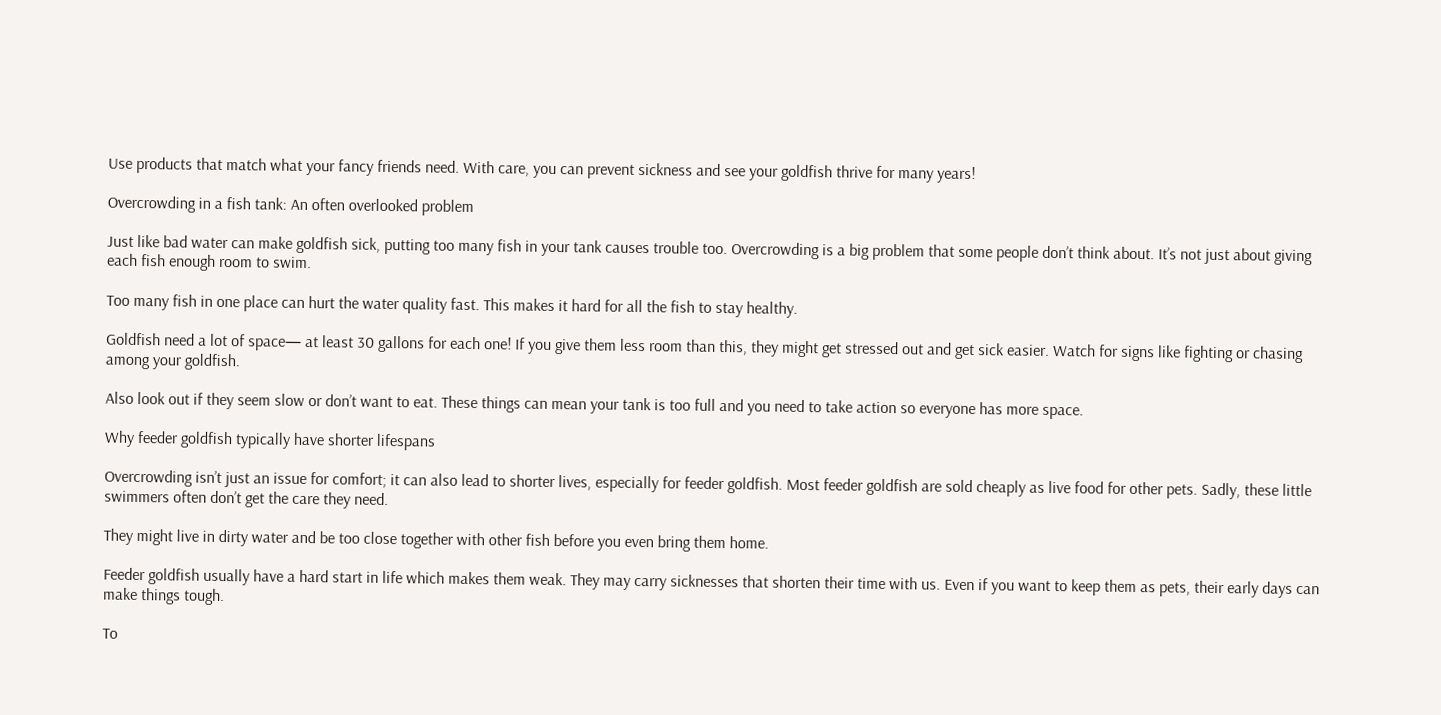Use products that match what your fancy friends need. With care, you can prevent sickness and see your goldfish thrive for many years!

Overcrowding in a fish tank: An often overlooked problem

Just like bad water can make goldfish sick, putting too many fish in your tank causes trouble too. Overcrowding is a big problem that some people don’t think about. It’s not just about giving each fish enough room to swim.

Too many fish in one place can hurt the water quality fast. This makes it hard for all the fish to stay healthy.

Goldfish need a lot of space— at least 30 gallons for each one! If you give them less room than this, they might get stressed out and get sick easier. Watch for signs like fighting or chasing among your goldfish.

Also look out if they seem slow or don’t want to eat. These things can mean your tank is too full and you need to take action so everyone has more space.

Why feeder goldfish typically have shorter lifespans

Overcrowding isn’t just an issue for comfort; it can also lead to shorter lives, especially for feeder goldfish. Most feeder goldfish are sold cheaply as live food for other pets. Sadly, these little swimmers often don’t get the care they need.

They might live in dirty water and be too close together with other fish before you even bring them home.

Feeder goldfish usually have a hard start in life which makes them weak. They may carry sicknesses that shorten their time with us. Even if you want to keep them as pets, their early days can make things tough.

To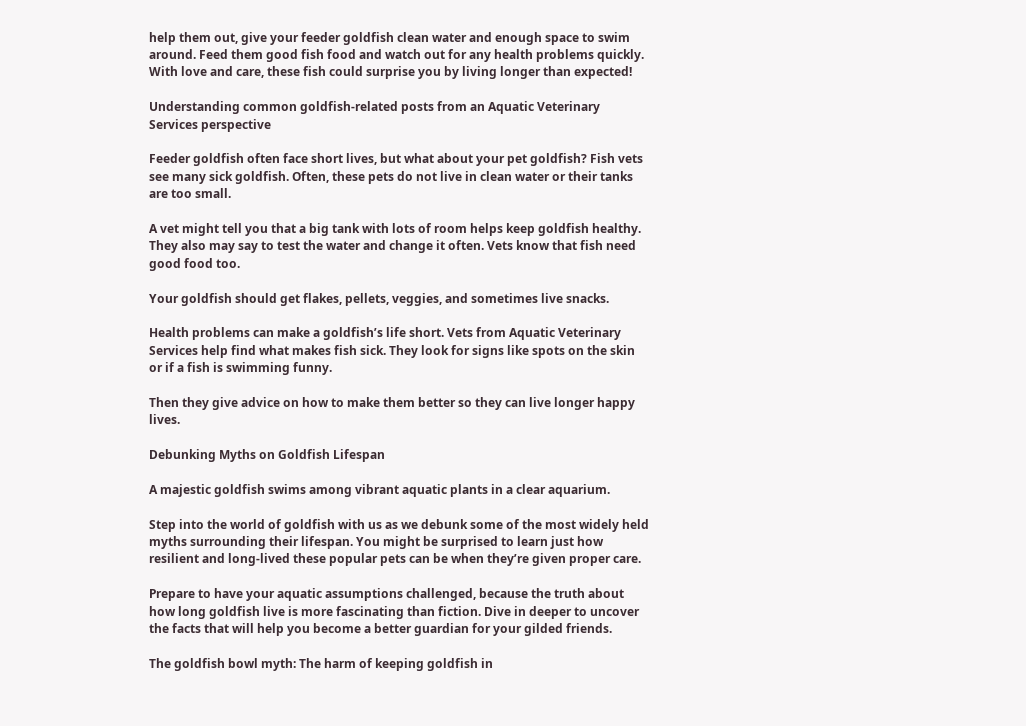help them out, give your feeder goldfish clean water and enough space to swim around. Feed them good fish food and watch out for any health problems quickly. With love and care, these fish could surprise you by living longer than expected!

Understanding common goldfish-related posts from an Aquatic Veterinary Services perspective

Feeder goldfish often face short lives, but what about your pet goldfish? Fish vets see many sick goldfish. Often, these pets do not live in clean water or their tanks are too small.

A vet might tell you that a big tank with lots of room helps keep goldfish healthy. They also may say to test the water and change it often. Vets know that fish need good food too.

Your goldfish should get flakes, pellets, veggies, and sometimes live snacks.

Health problems can make a goldfish’s life short. Vets from Aquatic Veterinary Services help find what makes fish sick. They look for signs like spots on the skin or if a fish is swimming funny.

Then they give advice on how to make them better so they can live longer happy lives.

Debunking Myths on Goldfish Lifespan

A majestic goldfish swims among vibrant aquatic plants in a clear aquarium.

Step into the world of goldfish with us as we debunk some of the most widely held myths surrounding their lifespan. You might be surprised to learn just how resilient and long-lived these popular pets can be when they’re given proper care.

Prepare to have your aquatic assumptions challenged, because the truth about how long goldfish live is more fascinating than fiction. Dive in deeper to uncover the facts that will help you become a better guardian for your gilded friends.

The goldfish bowl myth: The harm of keeping goldfish in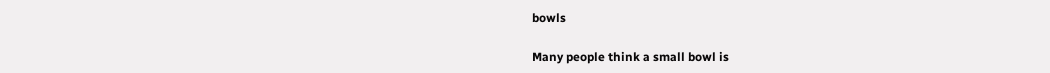bowls

Many people think a small bowl is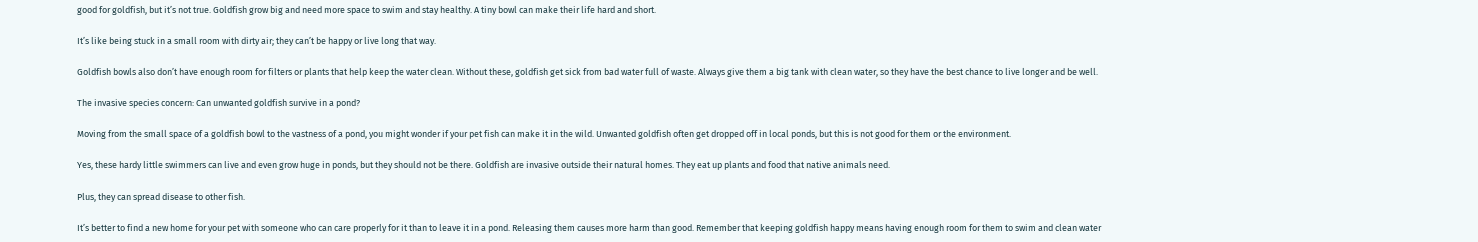good for goldfish, but it’s not true. Goldfish grow big and need more space to swim and stay healthy. A tiny bowl can make their life hard and short.

It’s like being stuck in a small room with dirty air; they can’t be happy or live long that way.

Goldfish bowls also don’t have enough room for filters or plants that help keep the water clean. Without these, goldfish get sick from bad water full of waste. Always give them a big tank with clean water, so they have the best chance to live longer and be well.

The invasive species concern: Can unwanted goldfish survive in a pond?

Moving from the small space of a goldfish bowl to the vastness of a pond, you might wonder if your pet fish can make it in the wild. Unwanted goldfish often get dropped off in local ponds, but this is not good for them or the environment.

Yes, these hardy little swimmers can live and even grow huge in ponds, but they should not be there. Goldfish are invasive outside their natural homes. They eat up plants and food that native animals need.

Plus, they can spread disease to other fish.

It’s better to find a new home for your pet with someone who can care properly for it than to leave it in a pond. Releasing them causes more harm than good. Remember that keeping goldfish happy means having enough room for them to swim and clean water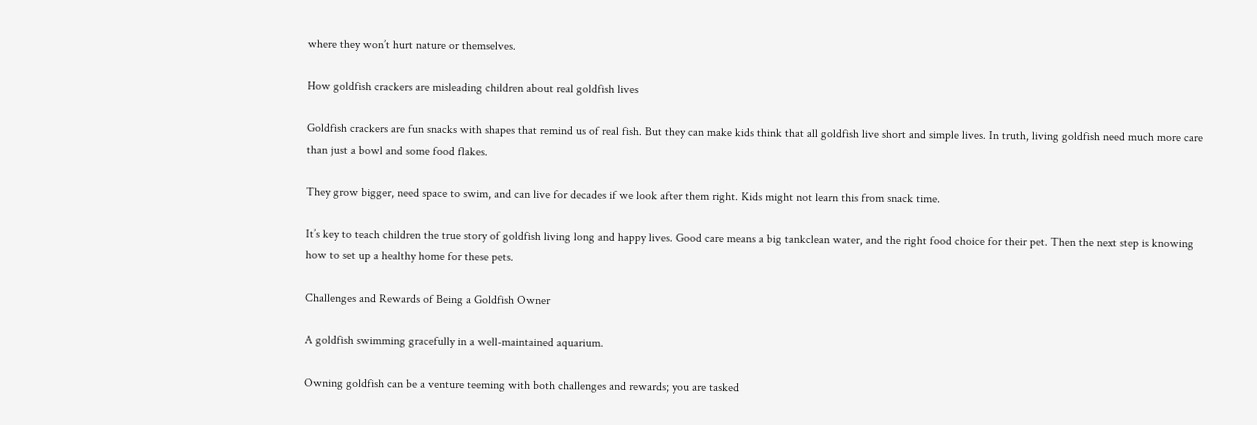where they won’t hurt nature or themselves.

How goldfish crackers are misleading children about real goldfish lives

Goldfish crackers are fun snacks with shapes that remind us of real fish. But they can make kids think that all goldfish live short and simple lives. In truth, living goldfish need much more care than just a bowl and some food flakes.

They grow bigger, need space to swim, and can live for decades if we look after them right. Kids might not learn this from snack time.

It’s key to teach children the true story of goldfish living long and happy lives. Good care means a big tankclean water, and the right food choice for their pet. Then the next step is knowing how to set up a healthy home for these pets.

Challenges and Rewards of Being a Goldfish Owner

A goldfish swimming gracefully in a well-maintained aquarium.

Owning goldfish can be a venture teeming with both challenges and rewards; you are tasked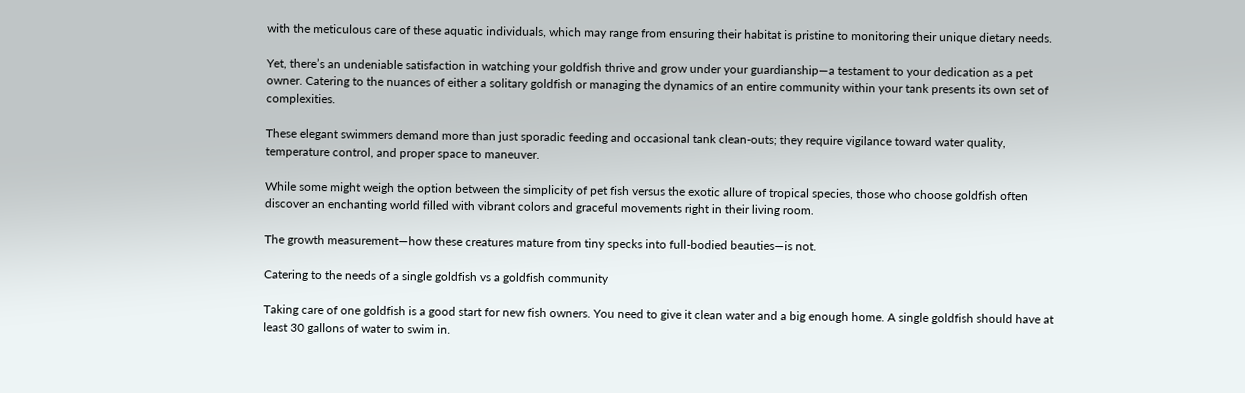with the meticulous care of these aquatic individuals, which may range from ensuring their habitat is pristine to monitoring their unique dietary needs.

Yet, there’s an undeniable satisfaction in watching your goldfish thrive and grow under your guardianship—a testament to your dedication as a pet owner. Catering to the nuances of either a solitary goldfish or managing the dynamics of an entire community within your tank presents its own set of complexities.

These elegant swimmers demand more than just sporadic feeding and occasional tank clean-outs; they require vigilance toward water quality, temperature control, and proper space to maneuver.

While some might weigh the option between the simplicity of pet fish versus the exotic allure of tropical species, those who choose goldfish often discover an enchanting world filled with vibrant colors and graceful movements right in their living room.

The growth measurement—how these creatures mature from tiny specks into full-bodied beauties—is not.

Catering to the needs of a single goldfish vs a goldfish community

Taking care of one goldfish is a good start for new fish owners. You need to give it clean water and a big enough home. A single goldfish should have at least 30 gallons of water to swim in.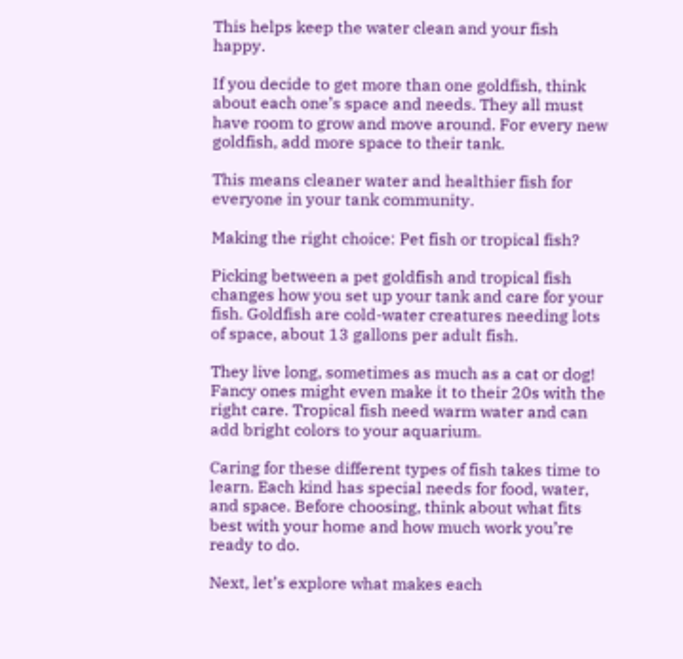This helps keep the water clean and your fish happy.

If you decide to get more than one goldfish, think about each one’s space and needs. They all must have room to grow and move around. For every new goldfish, add more space to their tank.

This means cleaner water and healthier fish for everyone in your tank community.

Making the right choice: Pet fish or tropical fish?

Picking between a pet goldfish and tropical fish changes how you set up your tank and care for your fish. Goldfish are cold-water creatures needing lots of space, about 13 gallons per adult fish.

They live long, sometimes as much as a cat or dog! Fancy ones might even make it to their 20s with the right care. Tropical fish need warm water and can add bright colors to your aquarium.

Caring for these different types of fish takes time to learn. Each kind has special needs for food, water, and space. Before choosing, think about what fits best with your home and how much work you’re ready to do.

Next, let’s explore what makes each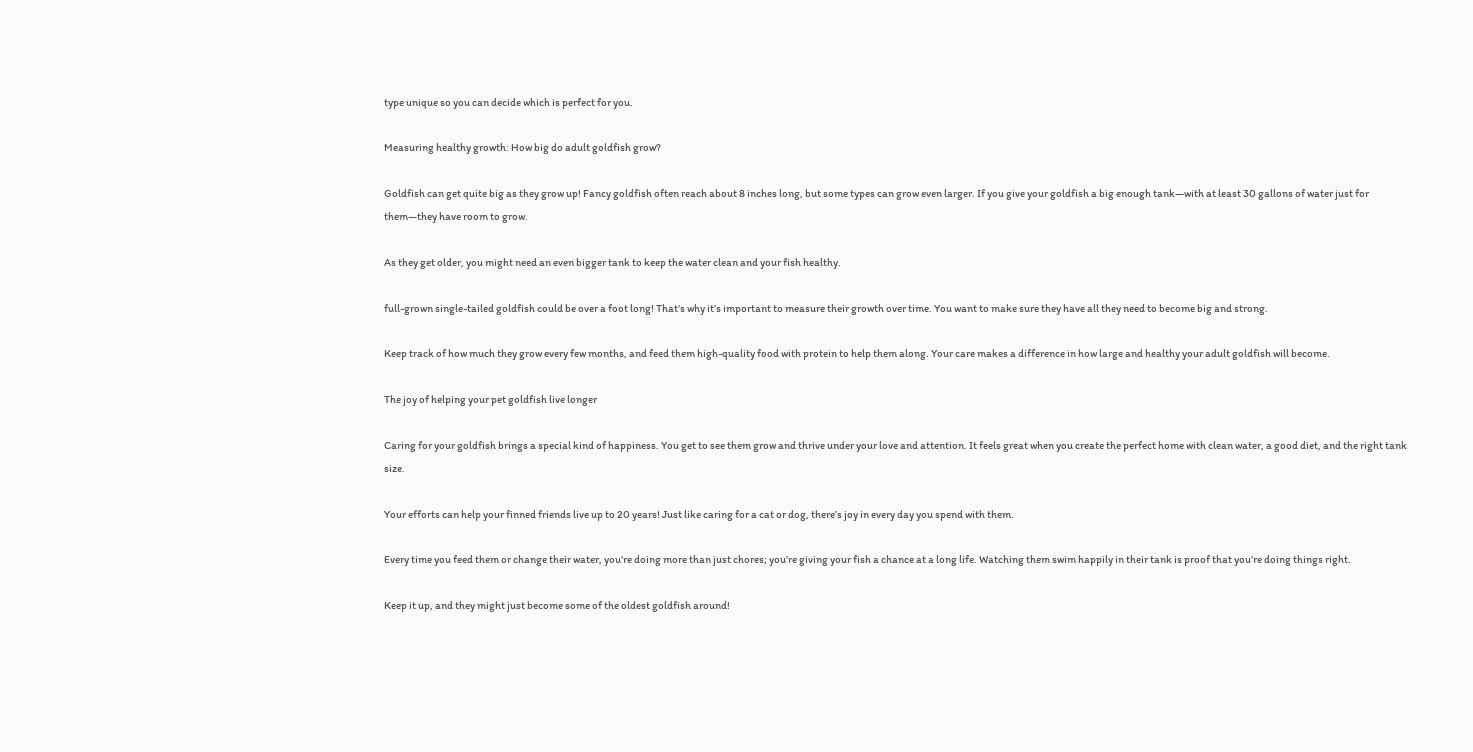type unique so you can decide which is perfect for you.

Measuring healthy growth: How big do adult goldfish grow?

Goldfish can get quite big as they grow up! Fancy goldfish often reach about 8 inches long, but some types can grow even larger. If you give your goldfish a big enough tank—with at least 30 gallons of water just for them—they have room to grow.

As they get older, you might need an even bigger tank to keep the water clean and your fish healthy.

full-grown single-tailed goldfish could be over a foot long! That’s why it’s important to measure their growth over time. You want to make sure they have all they need to become big and strong.

Keep track of how much they grow every few months, and feed them high-quality food with protein to help them along. Your care makes a difference in how large and healthy your adult goldfish will become.

The joy of helping your pet goldfish live longer

Caring for your goldfish brings a special kind of happiness. You get to see them grow and thrive under your love and attention. It feels great when you create the perfect home with clean water, a good diet, and the right tank size.

Your efforts can help your finned friends live up to 20 years! Just like caring for a cat or dog, there’s joy in every day you spend with them.

Every time you feed them or change their water, you’re doing more than just chores; you’re giving your fish a chance at a long life. Watching them swim happily in their tank is proof that you’re doing things right.

Keep it up, and they might just become some of the oldest goldfish around!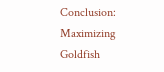Conclusion: Maximizing Goldfish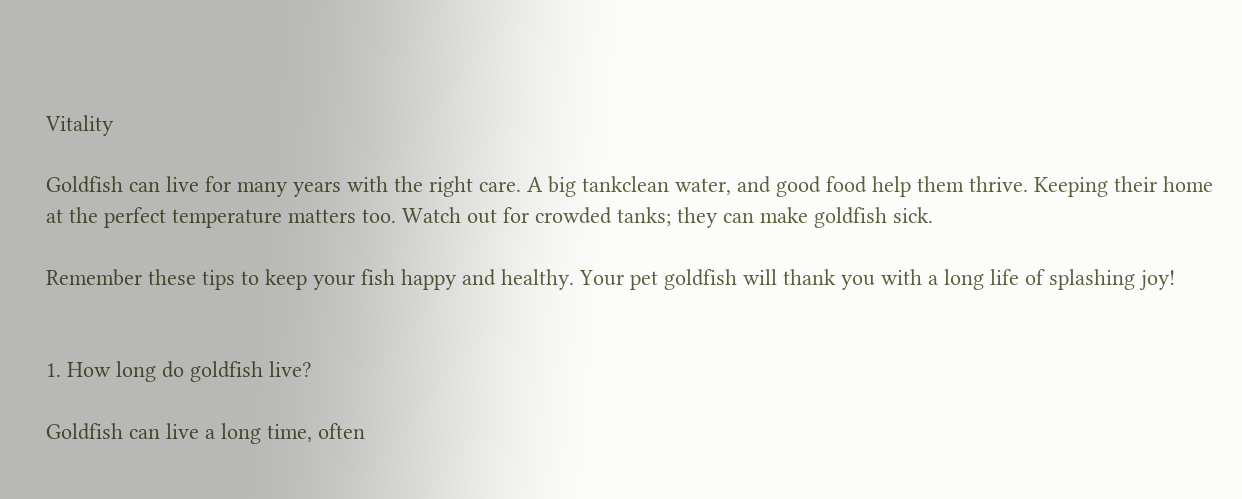Vitality

Goldfish can live for many years with the right care. A big tankclean water, and good food help them thrive. Keeping their home at the perfect temperature matters too. Watch out for crowded tanks; they can make goldfish sick.

Remember these tips to keep your fish happy and healthy. Your pet goldfish will thank you with a long life of splashing joy!


1. How long do goldfish live?

Goldfish can live a long time, often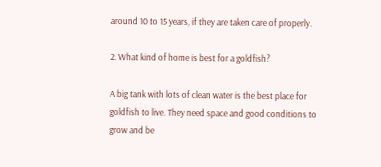around 10 to 15 years, if they are taken care of properly.

2. What kind of home is best for a goldfish?

A big tank with lots of clean water is the best place for goldfish to live. They need space and good conditions to grow and be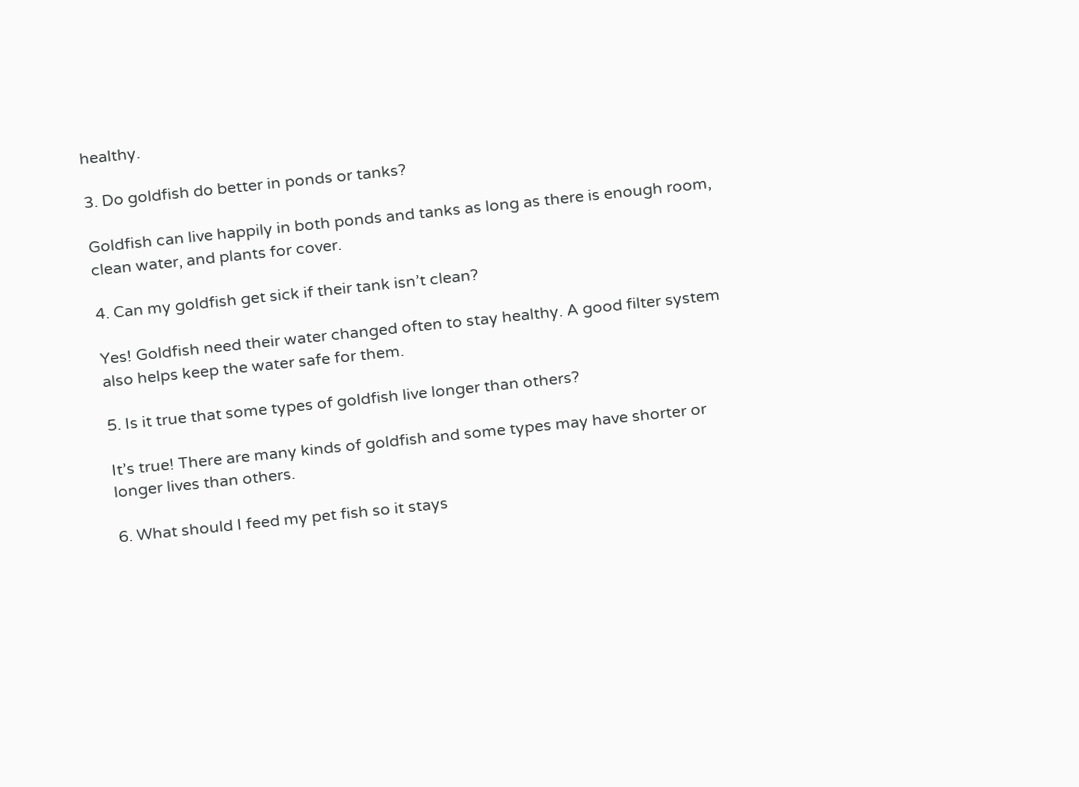healthy.

3. Do goldfish do better in ponds or tanks?

Goldfish can live happily in both ponds and tanks as long as there is enough room, clean water, and plants for cover.

4. Can my goldfish get sick if their tank isn’t clean?

Yes! Goldfish need their water changed often to stay healthy. A good filter system also helps keep the water safe for them.

5. Is it true that some types of goldfish live longer than others?

It’s true! There are many kinds of goldfish and some types may have shorter or longer lives than others.

6. What should I feed my pet fish so it stays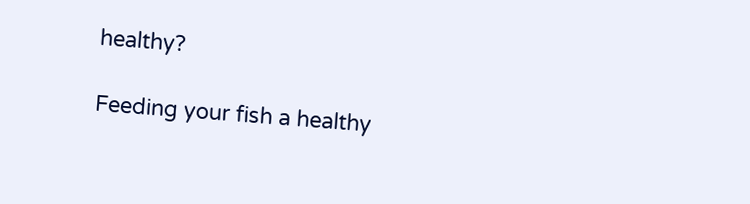healthy?

Feeding your fish a healthy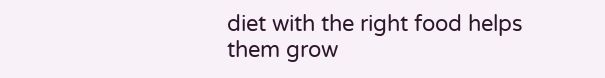diet with the right food helps them grow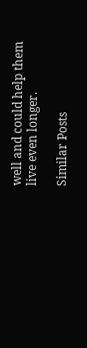well and could help them live even longer.

Similar Posts